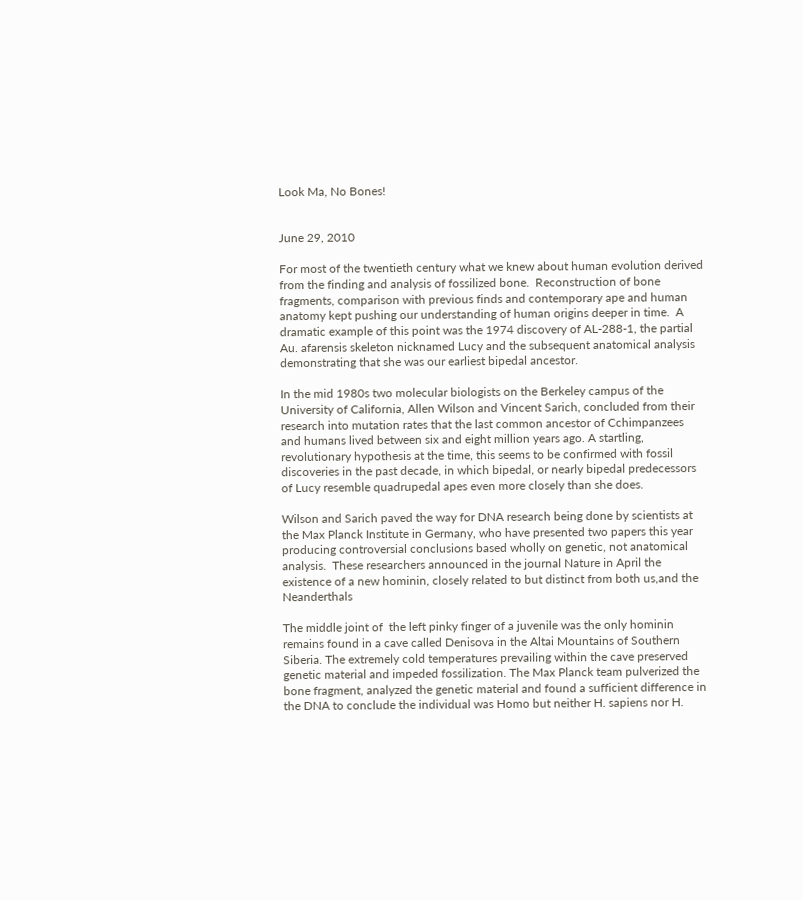Look Ma, No Bones!


June 29, 2010

For most of the twentieth century what we knew about human evolution derived from the finding and analysis of fossilized bone.  Reconstruction of bone fragments, comparison with previous finds and contemporary ape and human anatomy kept pushing our understanding of human origins deeper in time.  A dramatic example of this point was the 1974 discovery of AL-288-1, the partial Au. afarensis skeleton nicknamed Lucy and the subsequent anatomical analysis demonstrating that she was our earliest bipedal ancestor.

In the mid 1980s two molecular biologists on the Berkeley campus of the University of California, Allen Wilson and Vincent Sarich, concluded from their research into mutation rates that the last common ancestor of Cchimpanzees and humans lived between six and eight million years ago. A startling, revolutionary hypothesis at the time, this seems to be confirmed with fossil discoveries in the past decade, in which bipedal, or nearly bipedal predecessors of Lucy resemble quadrupedal apes even more closely than she does.

Wilson and Sarich paved the way for DNA research being done by scientists at the Max Planck Institute in Germany, who have presented two papers this year producing controversial conclusions based wholly on genetic, not anatomical analysis.  These researchers announced in the journal Nature in April the existence of a new hominin, closely related to but distinct from both us,and the Neanderthals

The middle joint of  the left pinky finger of a juvenile was the only hominin remains found in a cave called Denisova in the Altai Mountains of Southern Siberia. The extremely cold temperatures prevailing within the cave preserved genetic material and impeded fossilization. The Max Planck team pulverized the bone fragment, analyzed the genetic material and found a sufficient difference in the DNA to conclude the individual was Homo but neither H. sapiens nor H.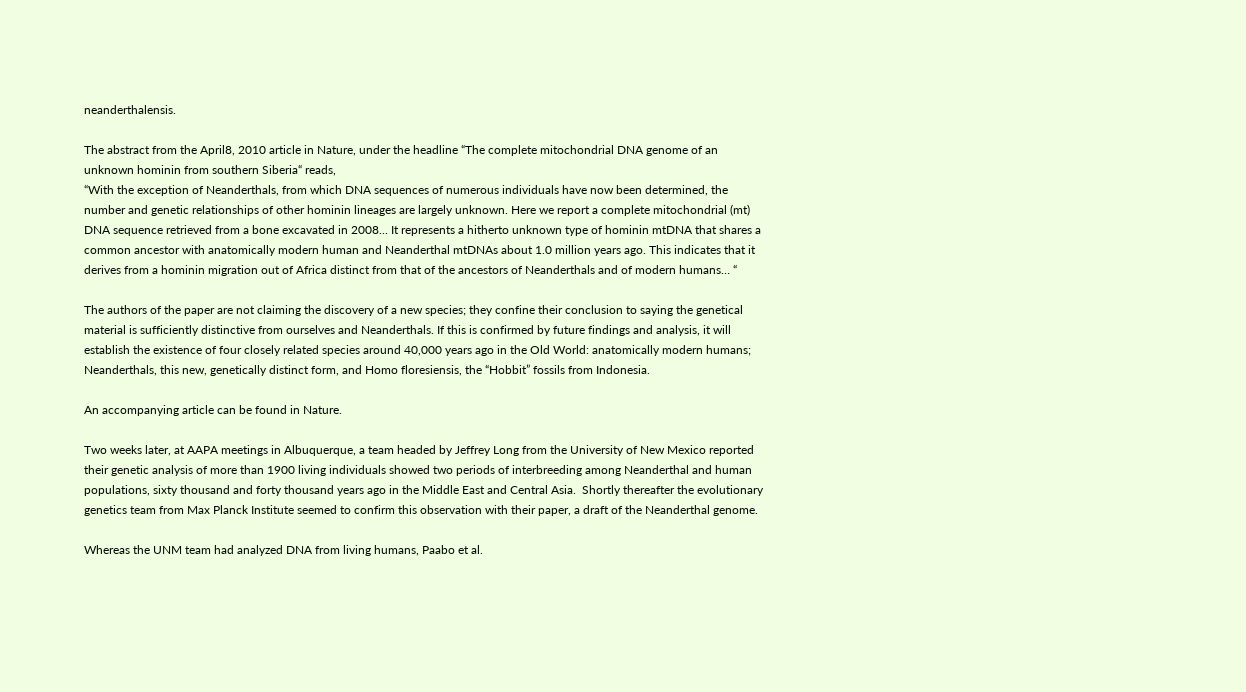neanderthalensis.

The abstract from the April8, 2010 article in Nature, under the headline “The complete mitochondrial DNA genome of an unknown hominin from southern Siberia“ reads,
“With the exception of Neanderthals, from which DNA sequences of numerous individuals have now been determined, the number and genetic relationships of other hominin lineages are largely unknown. Here we report a complete mitochondrial (mt) DNA sequence retrieved from a bone excavated in 2008... It represents a hitherto unknown type of hominin mtDNA that shares a common ancestor with anatomically modern human and Neanderthal mtDNAs about 1.0 million years ago. This indicates that it derives from a hominin migration out of Africa distinct from that of the ancestors of Neanderthals and of modern humans… “

The authors of the paper are not claiming the discovery of a new species; they confine their conclusion to saying the genetical material is sufficiently distinctive from ourselves and Neanderthals. If this is confirmed by future findings and analysis, it will establish the existence of four closely related species around 40,000 years ago in the Old World: anatomically modern humans; Neanderthals, this new, genetically distinct form, and Homo floresiensis, the “Hobbit” fossils from Indonesia.

An accompanying article can be found in Nature.

Two weeks later, at AAPA meetings in Albuquerque, a team headed by Jeffrey Long from the University of New Mexico reported their genetic analysis of more than 1900 living individuals showed two periods of interbreeding among Neanderthal and human populations, sixty thousand and forty thousand years ago in the Middle East and Central Asia.  Shortly thereafter the evolutionary genetics team from Max Planck Institute seemed to confirm this observation with their paper, a draft of the Neanderthal genome.

Whereas the UNM team had analyzed DNA from living humans, Paabo et al.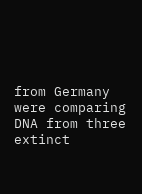from Germany were comparing DNA from three extinct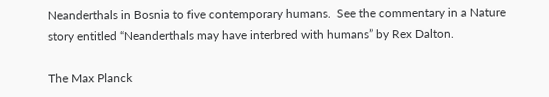Neanderthals in Bosnia to five contemporary humans.  See the commentary in a Nature story entitled “Neanderthals may have interbred with humans” by Rex Dalton.

The Max Planck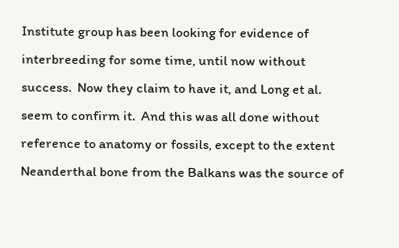Institute group has been looking for evidence of interbreeding for some time, until now without success.  Now they claim to have it, and Long et al. seem to confirm it.  And this was all done without reference to anatomy or fossils, except to the extent Neanderthal bone from the Balkans was the source of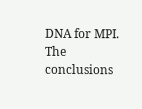DNA for MPI.  The conclusions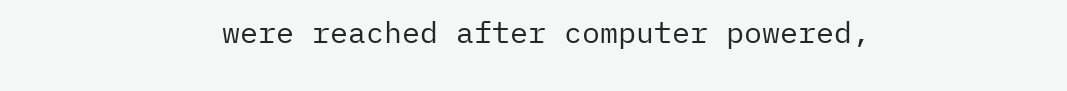were reached after computer powered,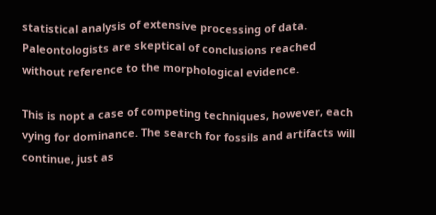statistical analysis of extensive processing of data.  Paleontologists are skeptical of conclusions reached without reference to the morphological evidence.

This is nopt a case of competing techniques, however, each vying for dominance. The search for fossils and artifacts will continue, just as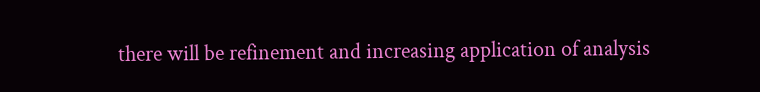there will be refinement and increasing application of analysis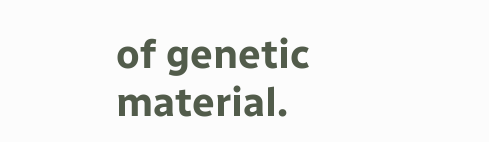of genetic material.